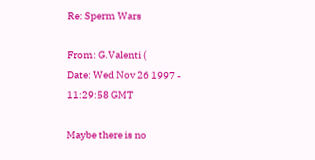Re: Sperm Wars

From: G.Valenti (
Date: Wed Nov 26 1997 - 11:29:58 GMT

Maybe there is no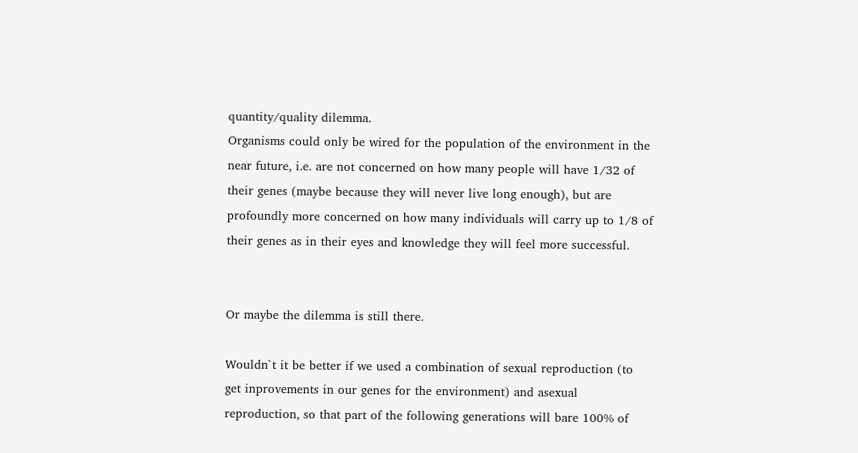quantity/quality dilemma.
Organisms could only be wired for the population of the environment in the
near future, i.e. are not concerned on how many people will have 1/32 of
their genes (maybe because they will never live long enough), but are
profoundly more concerned on how many individuals will carry up to 1/8 of
their genes as in their eyes and knowledge they will feel more successful.


Or maybe the dilemma is still there.

Wouldn`t it be better if we used a combination of sexual reproduction (to
get inprovements in our genes for the environment) and asexual
reproduction, so that part of the following generations will bare 100% of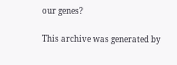our genes?

This archive was generated by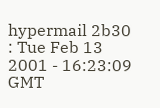hypermail 2b30 : Tue Feb 13 2001 - 16:23:09 GMT